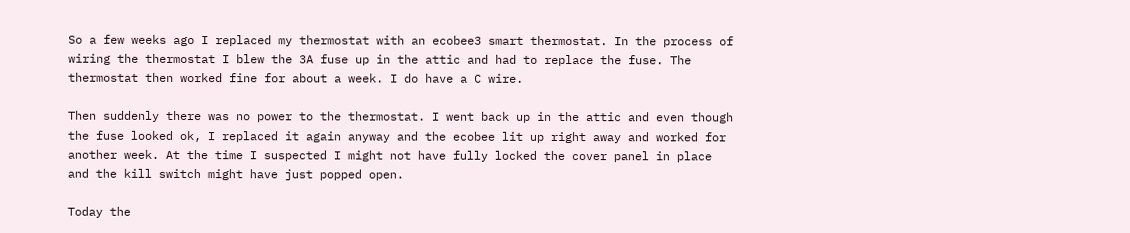So a few weeks ago I replaced my thermostat with an ecobee3 smart thermostat. In the process of wiring the thermostat I blew the 3A fuse up in the attic and had to replace the fuse. The thermostat then worked fine for about a week. I do have a C wire.

Then suddenly there was no power to the thermostat. I went back up in the attic and even though the fuse looked ok, I replaced it again anyway and the ecobee lit up right away and worked for another week. At the time I suspected I might not have fully locked the cover panel in place and the kill switch might have just popped open.

Today the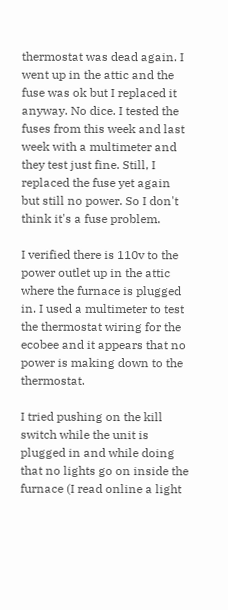thermostat was dead again. I went up in the attic and the fuse was ok but I replaced it anyway. No dice. I tested the fuses from this week and last week with a multimeter and they test just fine. Still, I replaced the fuse yet again but still no power. So I don't think it's a fuse problem.

I verified there is 110v to the power outlet up in the attic where the furnace is plugged in. I used a multimeter to test the thermostat wiring for the ecobee and it appears that no power is making down to the thermostat.

I tried pushing on the kill switch while the unit is plugged in and while doing that no lights go on inside the furnace (I read online a light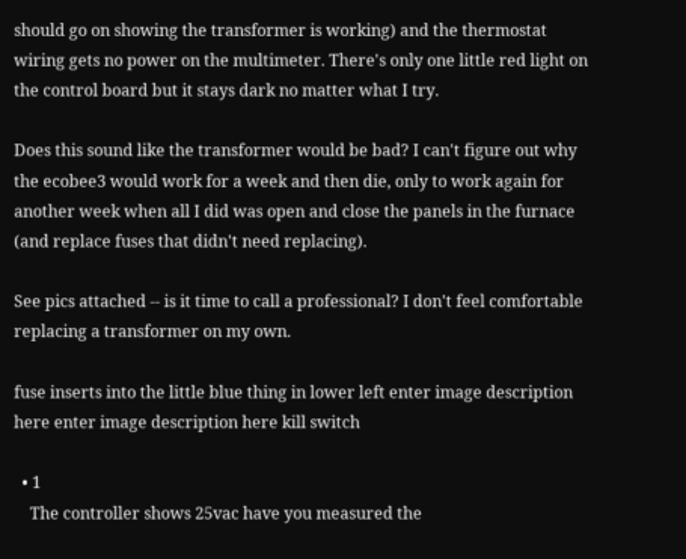should go on showing the transformer is working) and the thermostat wiring gets no power on the multimeter. There's only one little red light on the control board but it stays dark no matter what I try.

Does this sound like the transformer would be bad? I can't figure out why the ecobee3 would work for a week and then die, only to work again for another week when all I did was open and close the panels in the furnace (and replace fuses that didn't need replacing).

See pics attached -- is it time to call a professional? I don't feel comfortable replacing a transformer on my own.

fuse inserts into the little blue thing in lower left enter image description here enter image description here kill switch

  • 1
    The controller shows 25vac have you measured the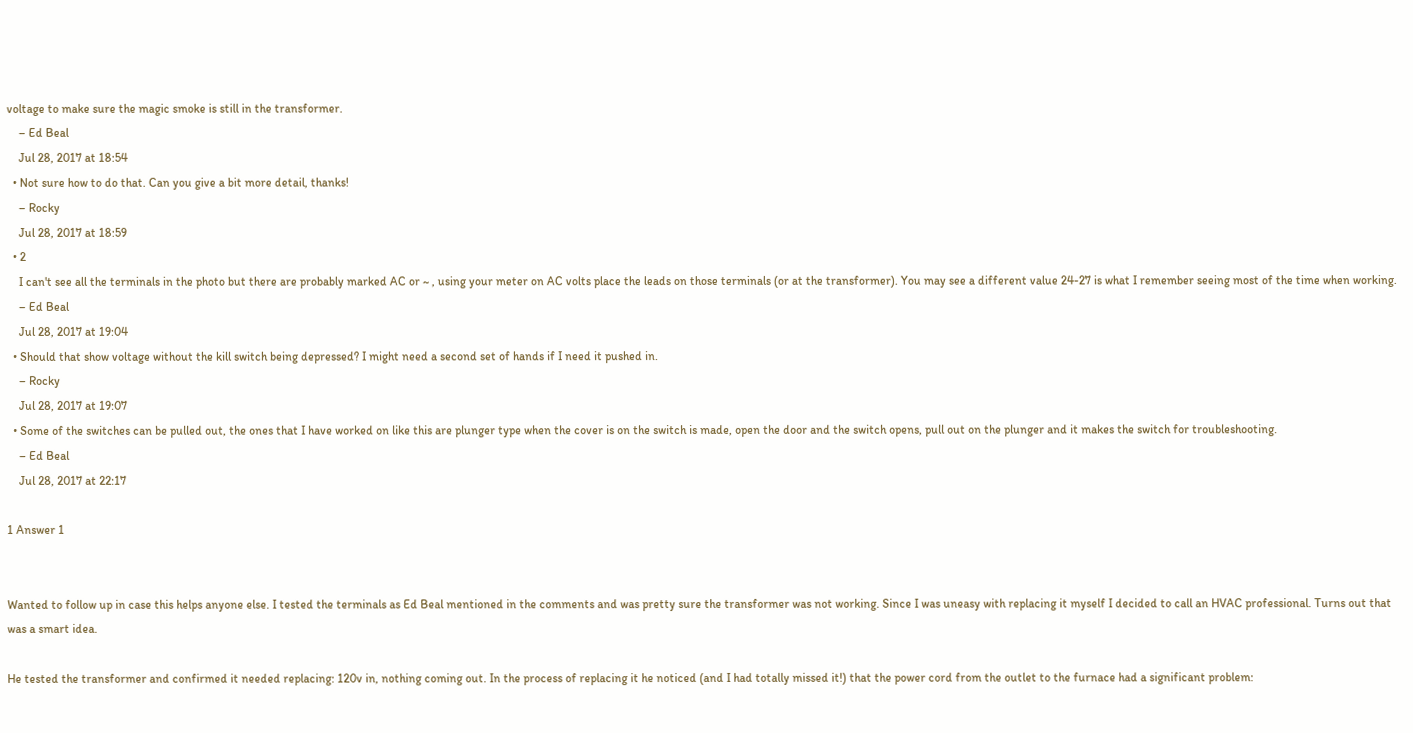voltage to make sure the magic smoke is still in the transformer.
    – Ed Beal
    Jul 28, 2017 at 18:54
  • Not sure how to do that. Can you give a bit more detail, thanks!
    – Rocky
    Jul 28, 2017 at 18:59
  • 2
    I can't see all the terminals in the photo but there are probably marked AC or ~ , using your meter on AC volts place the leads on those terminals (or at the transformer). You may see a different value 24-27 is what I remember seeing most of the time when working.
    – Ed Beal
    Jul 28, 2017 at 19:04
  • Should that show voltage without the kill switch being depressed? I might need a second set of hands if I need it pushed in.
    – Rocky
    Jul 28, 2017 at 19:07
  • Some of the switches can be pulled out, the ones that I have worked on like this are plunger type when the cover is on the switch is made, open the door and the switch opens, pull out on the plunger and it makes the switch for troubleshooting.
    – Ed Beal
    Jul 28, 2017 at 22:17

1 Answer 1


Wanted to follow up in case this helps anyone else. I tested the terminals as Ed Beal mentioned in the comments and was pretty sure the transformer was not working. Since I was uneasy with replacing it myself I decided to call an HVAC professional. Turns out that was a smart idea.

He tested the transformer and confirmed it needed replacing: 120v in, nothing coming out. In the process of replacing it he noticed (and I had totally missed it!) that the power cord from the outlet to the furnace had a significant problem: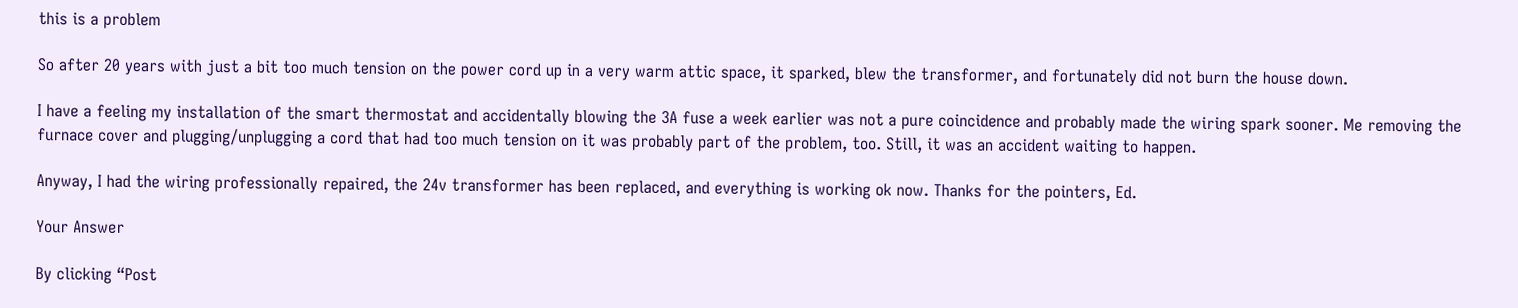this is a problem

So after 20 years with just a bit too much tension on the power cord up in a very warm attic space, it sparked, blew the transformer, and fortunately did not burn the house down.

I have a feeling my installation of the smart thermostat and accidentally blowing the 3A fuse a week earlier was not a pure coincidence and probably made the wiring spark sooner. Me removing the furnace cover and plugging/unplugging a cord that had too much tension on it was probably part of the problem, too. Still, it was an accident waiting to happen.

Anyway, I had the wiring professionally repaired, the 24v transformer has been replaced, and everything is working ok now. Thanks for the pointers, Ed.

Your Answer

By clicking “Post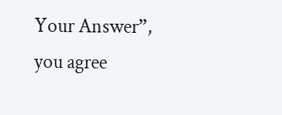Your Answer”, you agree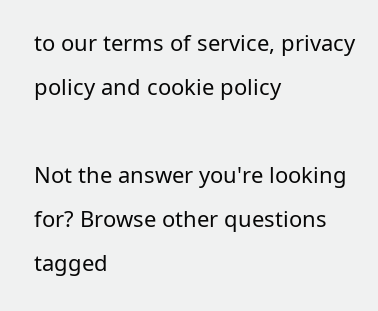to our terms of service, privacy policy and cookie policy

Not the answer you're looking for? Browse other questions tagged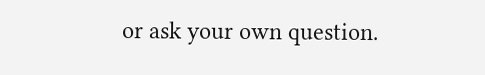or ask your own question.